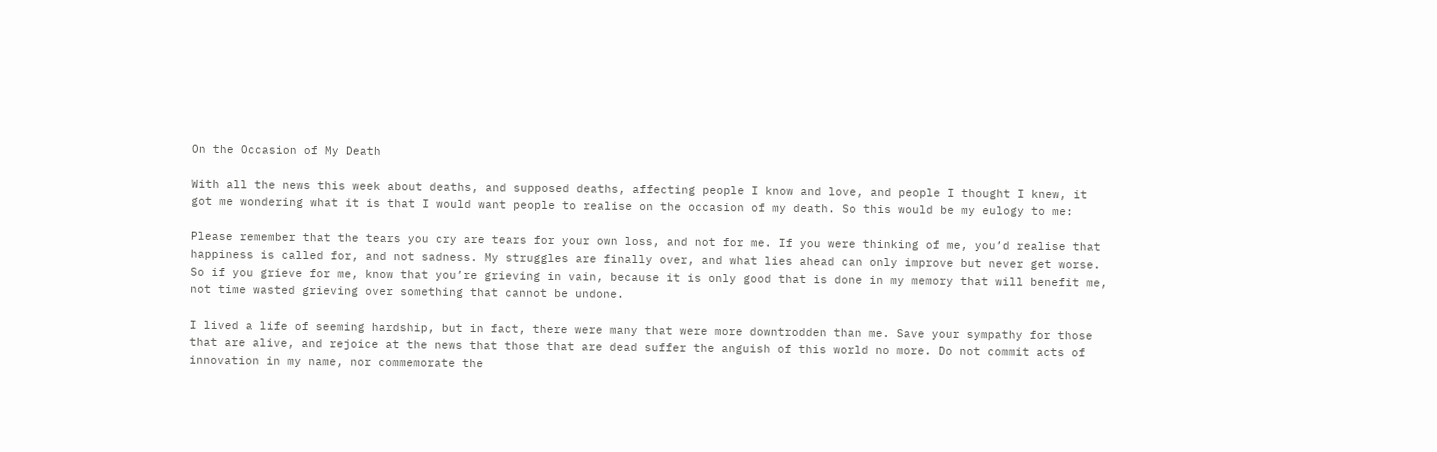On the Occasion of My Death

With all the news this week about deaths, and supposed deaths, affecting people I know and love, and people I thought I knew, it got me wondering what it is that I would want people to realise on the occasion of my death. So this would be my eulogy to me:

Please remember that the tears you cry are tears for your own loss, and not for me. If you were thinking of me, you’d realise that happiness is called for, and not sadness. My struggles are finally over, and what lies ahead can only improve but never get worse. So if you grieve for me, know that you’re grieving in vain, because it is only good that is done in my memory that will benefit me, not time wasted grieving over something that cannot be undone.

I lived a life of seeming hardship, but in fact, there were many that were more downtrodden than me. Save your sympathy for those that are alive, and rejoice at the news that those that are dead suffer the anguish of this world no more. Do not commit acts of innovation in my name, nor commemorate the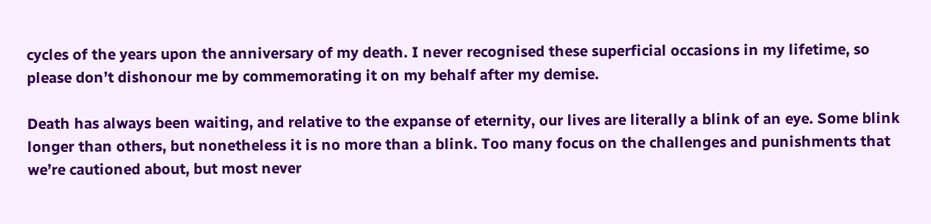cycles of the years upon the anniversary of my death. I never recognised these superficial occasions in my lifetime, so please don’t dishonour me by commemorating it on my behalf after my demise.

Death has always been waiting, and relative to the expanse of eternity, our lives are literally a blink of an eye. Some blink longer than others, but nonetheless it is no more than a blink. Too many focus on the challenges and punishments that we’re cautioned about, but most never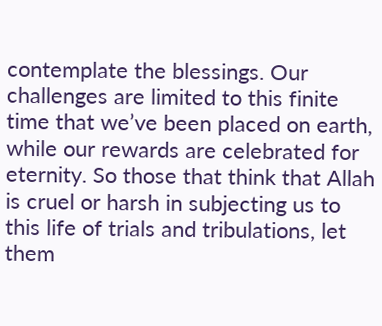contemplate the blessings. Our challenges are limited to this finite time that we’ve been placed on earth, while our rewards are celebrated for eternity. So those that think that Allah is cruel or harsh in subjecting us to this life of trials and tribulations, let them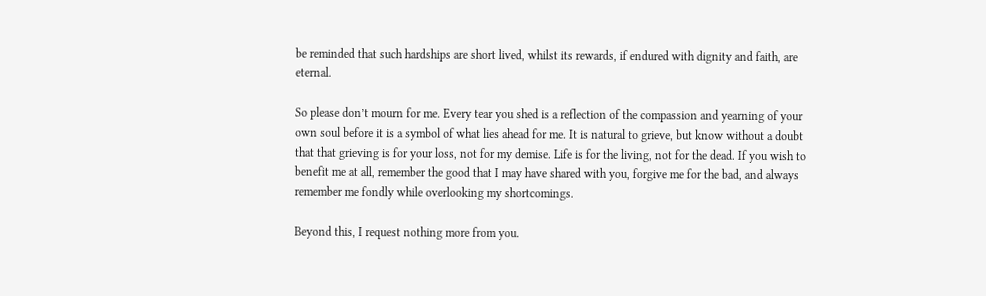be reminded that such hardships are short lived, whilst its rewards, if endured with dignity and faith, are eternal.

So please don’t mourn for me. Every tear you shed is a reflection of the compassion and yearning of your own soul before it is a symbol of what lies ahead for me. It is natural to grieve, but know without a doubt that that grieving is for your loss, not for my demise. Life is for the living, not for the dead. If you wish to benefit me at all, remember the good that I may have shared with you, forgive me for the bad, and always remember me fondly while overlooking my shortcomings.

Beyond this, I request nothing more from you.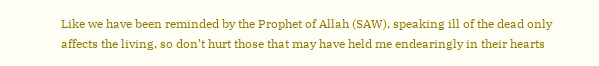Like we have been reminded by the Prophet of Allah (SAW), speaking ill of the dead only affects the living, so don’t hurt those that may have held me endearingly in their hearts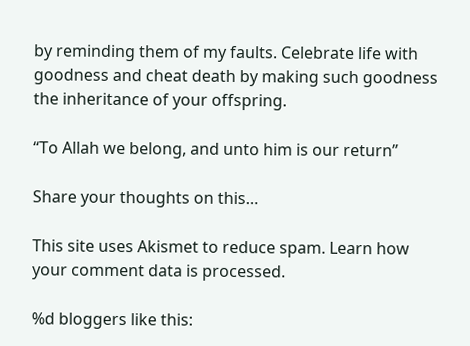by reminding them of my faults. Celebrate life with goodness and cheat death by making such goodness the inheritance of your offspring.

“To Allah we belong, and unto him is our return”

Share your thoughts on this…

This site uses Akismet to reduce spam. Learn how your comment data is processed.

%d bloggers like this: